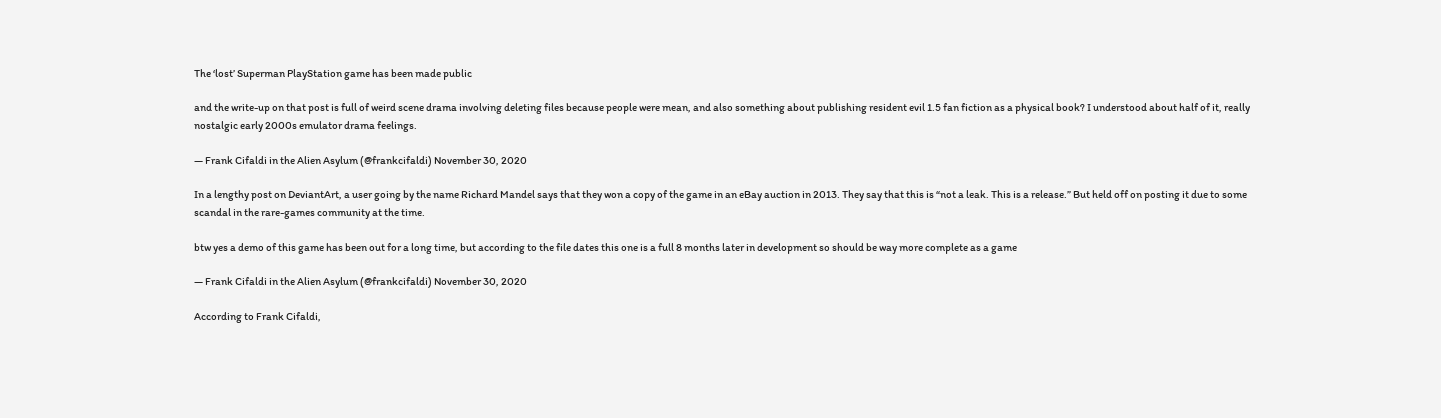The ‘lost’ Superman PlayStation game has been made public

and the write-up on that post is full of weird scene drama involving deleting files because people were mean, and also something about publishing resident evil 1.5 fan fiction as a physical book? I understood about half of it, really nostalgic early 2000s emulator drama feelings.

— Frank Cifaldi in the Alien Asylum (@frankcifaldi) November 30, 2020

In a lengthy post on DeviantArt, a user going by the name Richard Mandel says that they won a copy of the game in an eBay auction in 2013. They say that this is “not a leak. This is a release.” But held off on posting it due to some scandal in the rare-games community at the time.

btw yes a demo of this game has been out for a long time, but according to the file dates this one is a full 8 months later in development so should be way more complete as a game

— Frank Cifaldi in the Alien Asylum (@frankcifaldi) November 30, 2020

According to Frank Cifaldi,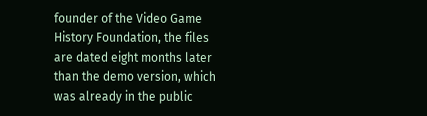founder of the Video Game History Foundation, the files are dated eight months later than the demo version, which was already in the public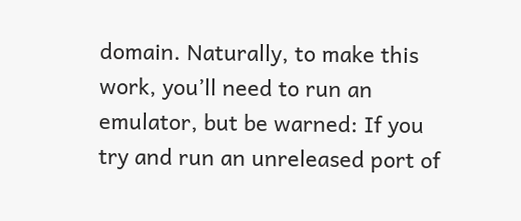domain. Naturally, to make this work, you’ll need to run an emulator, but be warned: If you try and run an unreleased port of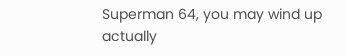Superman 64, you may wind up actually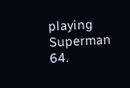playing Superman 64.